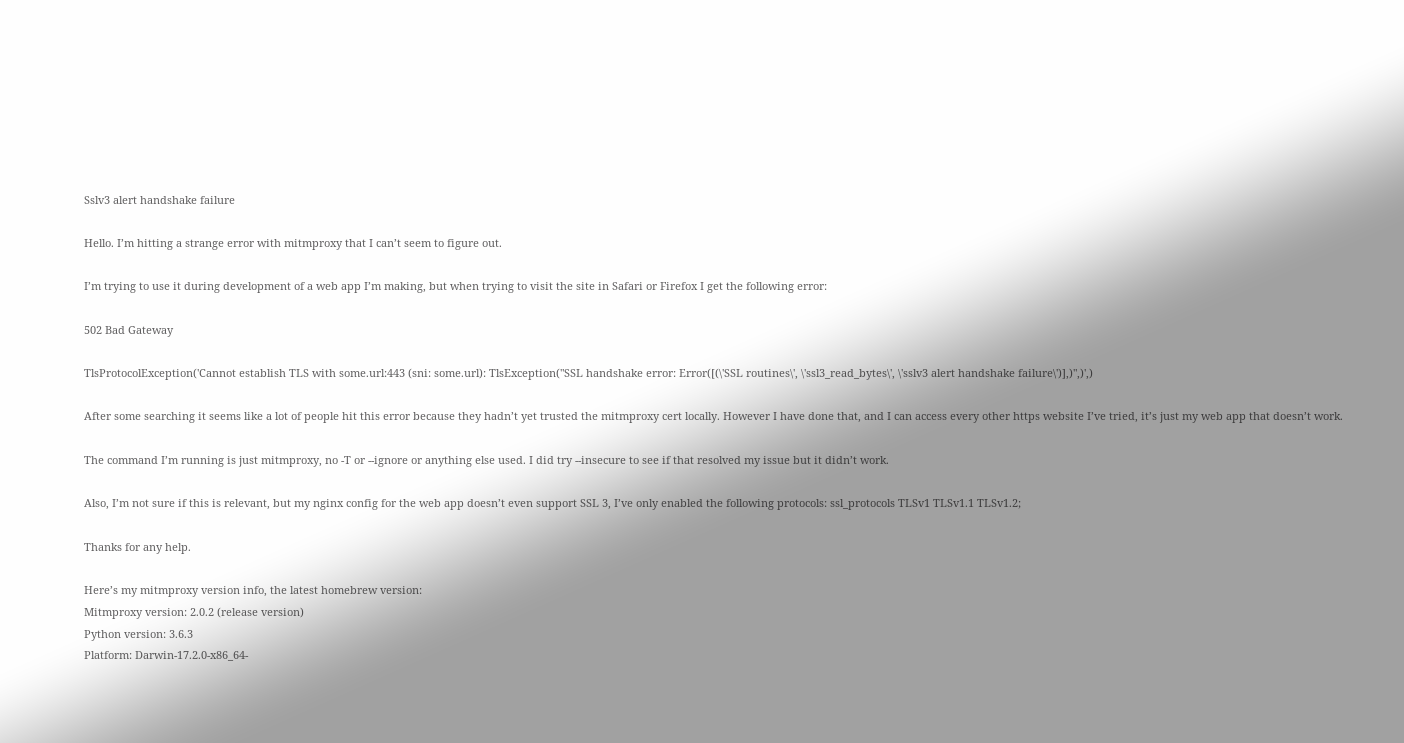Sslv3 alert handshake failure

Hello. I’m hitting a strange error with mitmproxy that I can’t seem to figure out.

I’m trying to use it during development of a web app I’m making, but when trying to visit the site in Safari or Firefox I get the following error:

502 Bad Gateway

TlsProtocolException('Cannot establish TLS with some.url:443 (sni: some.url): TlsException("SSL handshake error: Error([(\'SSL routines\', \'ssl3_read_bytes\', \'sslv3 alert handshake failure\')],)",)',)

After some searching it seems like a lot of people hit this error because they hadn’t yet trusted the mitmproxy cert locally. However I have done that, and I can access every other https website I’ve tried, it’s just my web app that doesn’t work.

The command I’m running is just mitmproxy, no -T or --ignore or anything else used. I did try --insecure to see if that resolved my issue but it didn’t work.

Also, I’m not sure if this is relevant, but my nginx config for the web app doesn’t even support SSL 3, I’ve only enabled the following protocols: ssl_protocols TLSv1 TLSv1.1 TLSv1.2;

Thanks for any help.

Here’s my mitmproxy version info, the latest homebrew version:
Mitmproxy version: 2.0.2 (release version)
Python version: 3.6.3
Platform: Darwin-17.2.0-x86_64-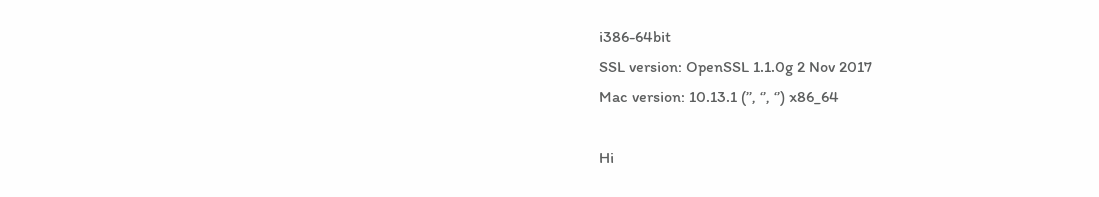i386-64bit
SSL version: OpenSSL 1.1.0g 2 Nov 2017
Mac version: 10.13.1 (’’, ‘’, ‘’) x86_64

Hi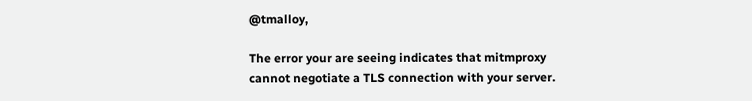@tmalloy,

The error your are seeing indicates that mitmproxy cannot negotiate a TLS connection with your server.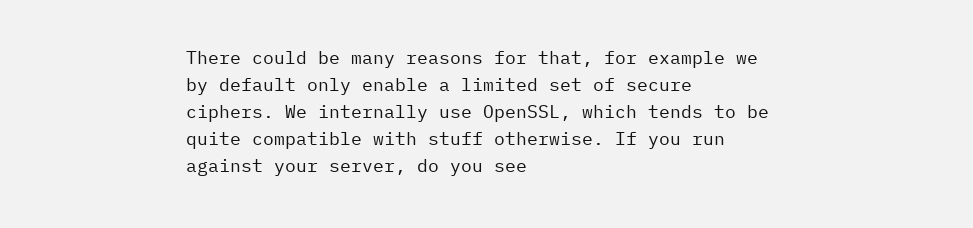There could be many reasons for that, for example we by default only enable a limited set of secure ciphers. We internally use OpenSSL, which tends to be quite compatible with stuff otherwise. If you run against your server, do you see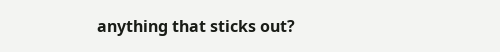anything that sticks out?